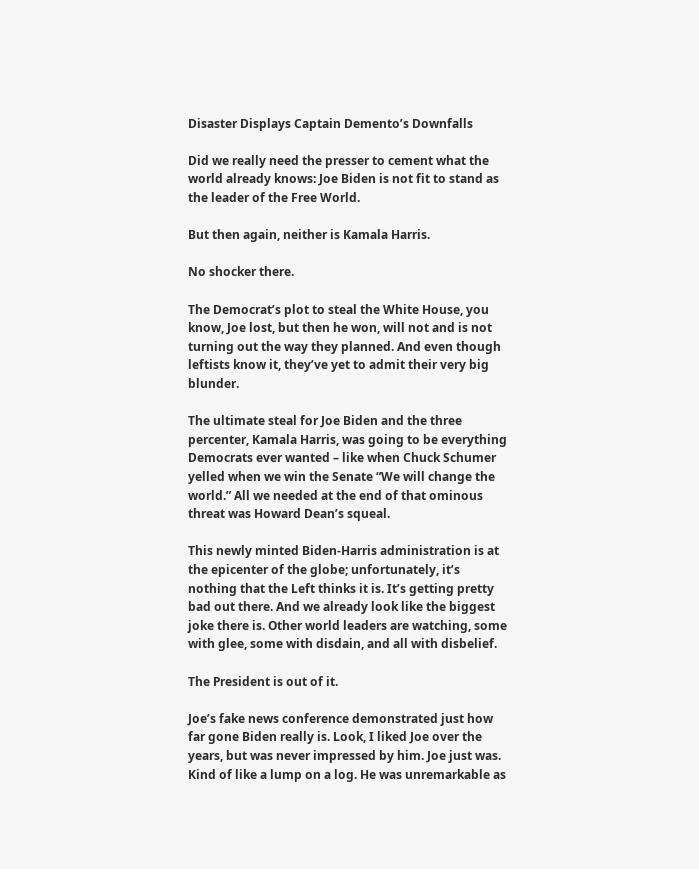Disaster Displays Captain Demento’s Downfalls

Did we really need the presser to cement what the world already knows: Joe Biden is not fit to stand as the leader of the Free World.

But then again, neither is Kamala Harris.

No shocker there.

The Democrat’s plot to steal the White House, you know, Joe lost, but then he won, will not and is not turning out the way they planned. And even though leftists know it, they’ve yet to admit their very big blunder.

The ultimate steal for Joe Biden and the three percenter, Kamala Harris, was going to be everything Democrats ever wanted – like when Chuck Schumer yelled when we win the Senate “We will change the world.” All we needed at the end of that ominous threat was Howard Dean’s squeal.

This newly minted Biden-Harris administration is at the epicenter of the globe; unfortunately, it’s nothing that the Left thinks it is. It’s getting pretty bad out there. And we already look like the biggest joke there is. Other world leaders are watching, some with glee, some with disdain, and all with disbelief.

The President is out of it.

Joe’s fake news conference demonstrated just how far gone Biden really is. Look, I liked Joe over the years, but was never impressed by him. Joe just was. Kind of like a lump on a log. He was unremarkable as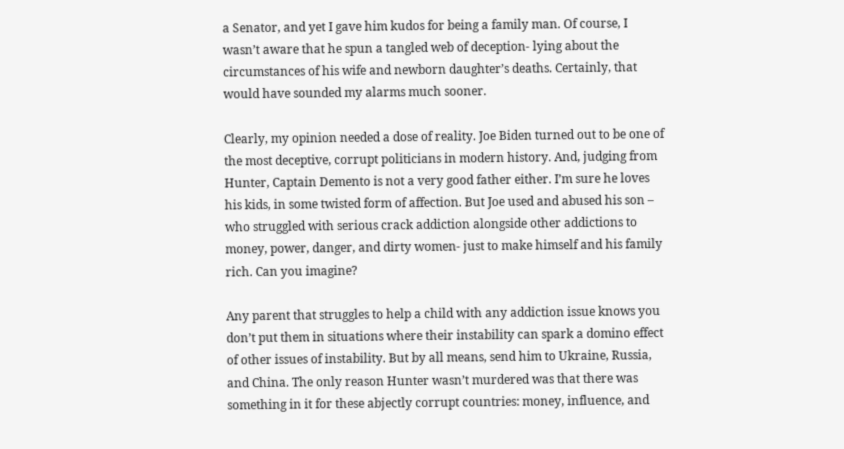a Senator, and yet I gave him kudos for being a family man. Of course, I wasn’t aware that he spun a tangled web of deception- lying about the circumstances of his wife and newborn daughter’s deaths. Certainly, that would have sounded my alarms much sooner.

Clearly, my opinion needed a dose of reality. Joe Biden turned out to be one of the most deceptive, corrupt politicians in modern history. And, judging from Hunter, Captain Demento is not a very good father either. I’m sure he loves his kids, in some twisted form of affection. But Joe used and abused his son – who struggled with serious crack addiction alongside other addictions to money, power, danger, and dirty women- just to make himself and his family rich. Can you imagine?

Any parent that struggles to help a child with any addiction issue knows you don’t put them in situations where their instability can spark a domino effect of other issues of instability. But by all means, send him to Ukraine, Russia, and China. The only reason Hunter wasn’t murdered was that there was something in it for these abjectly corrupt countries: money, influence, and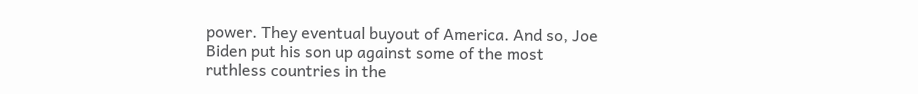power. They eventual buyout of America. And so, Joe Biden put his son up against some of the most ruthless countries in the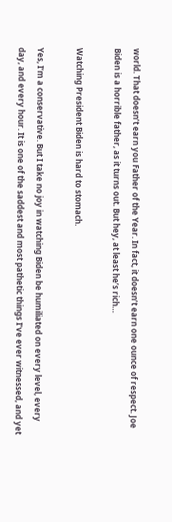world. That doesn’t earn you Father of the Year. In fact, it doesn’t earn one ounce of respect. Joe Biden is a horrible father, as it turns out. But hey, at least he’s rich…

Watching President Biden is hard to stomach.

Yes, I’m a conservative. But I take no joy in watching Biden be humiliated on every level, every day, and every hour. It is one of the saddest and most pathetic things I’ve ever witnessed, and yet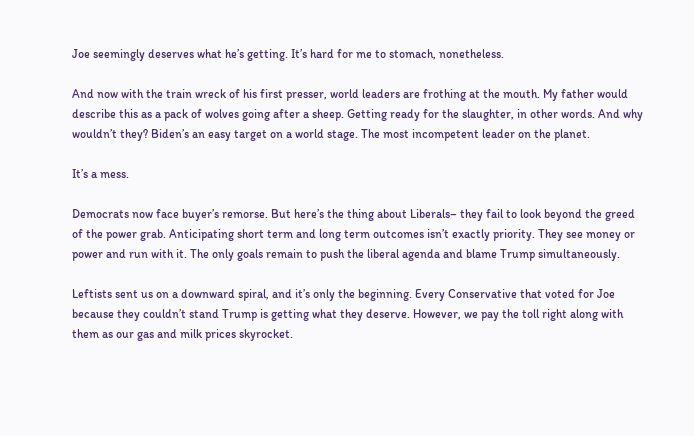Joe seemingly deserves what he’s getting. It’s hard for me to stomach, nonetheless.

And now with the train wreck of his first presser, world leaders are frothing at the mouth. My father would describe this as a pack of wolves going after a sheep. Getting ready for the slaughter, in other words. And why wouldn’t they? Biden’s an easy target on a world stage. The most incompetent leader on the planet.

It’s a mess.

Democrats now face buyer’s remorse. But here’s the thing about Liberals– they fail to look beyond the greed of the power grab. Anticipating short term and long term outcomes isn’t exactly priority. They see money or power and run with it. The only goals remain to push the liberal agenda and blame Trump simultaneously.

Leftists sent us on a downward spiral, and it’s only the beginning. Every Conservative that voted for Joe because they couldn’t stand Trump is getting what they deserve. However, we pay the toll right along with them as our gas and milk prices skyrocket.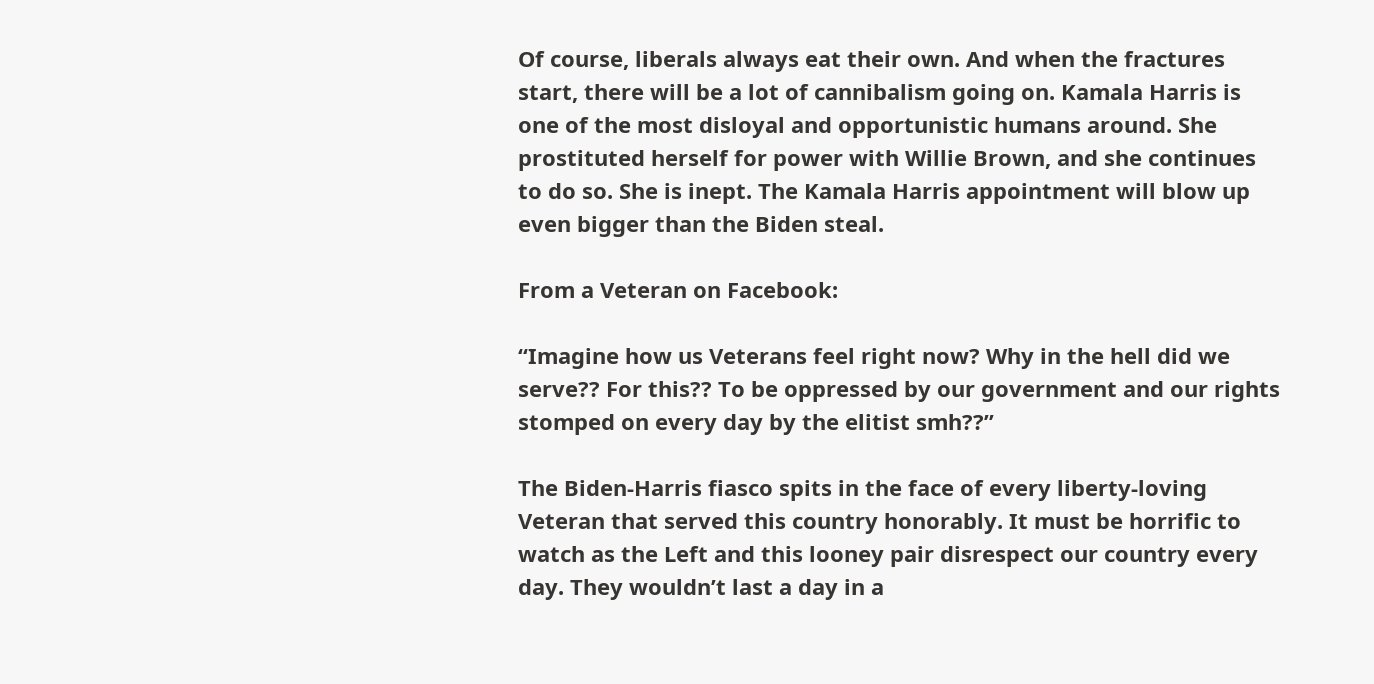Of course, liberals always eat their own. And when the fractures start, there will be a lot of cannibalism going on. Kamala Harris is one of the most disloyal and opportunistic humans around. She prostituted herself for power with Willie Brown, and she continues to do so. She is inept. The Kamala Harris appointment will blow up even bigger than the Biden steal.

From a Veteran on Facebook:

“Imagine how us Veterans feel right now? Why in the hell did we serve?? For this?? To be oppressed by our government and our rights stomped on every day by the elitist smh??”

The Biden-Harris fiasco spits in the face of every liberty-loving Veteran that served this country honorably. It must be horrific to watch as the Left and this looney pair disrespect our country every day. They wouldn’t last a day in a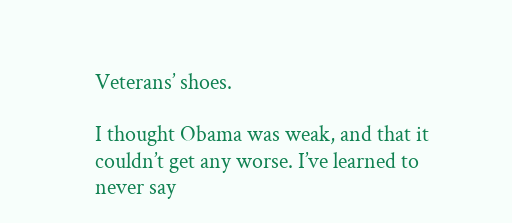Veterans’ shoes.

I thought Obama was weak, and that it couldn’t get any worse. I’ve learned to never say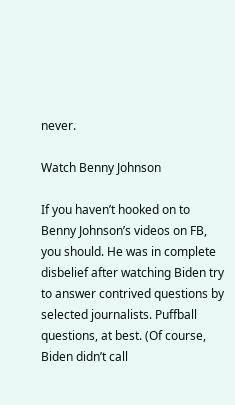never.

Watch Benny Johnson

If you haven’t hooked on to Benny Johnson’s videos on FB, you should. He was in complete disbelief after watching Biden try to answer contrived questions by selected journalists. Puffball questions, at best. (Of course, Biden didn’t call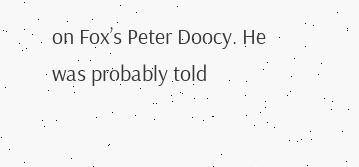on Fox’s Peter Doocy. He was probably told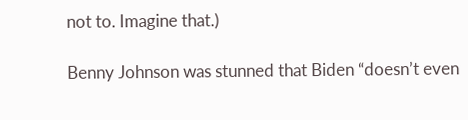not to. Imagine that.)

Benny Johnson was stunned that Biden “doesn’t even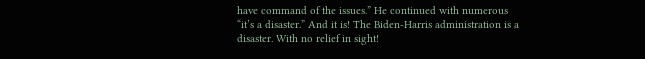have command of the issues.” He continued with numerous “it’s a disaster.” And it is! The Biden-Harris administration is a disaster. With no relief in sight!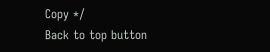Copy */
Back to top button